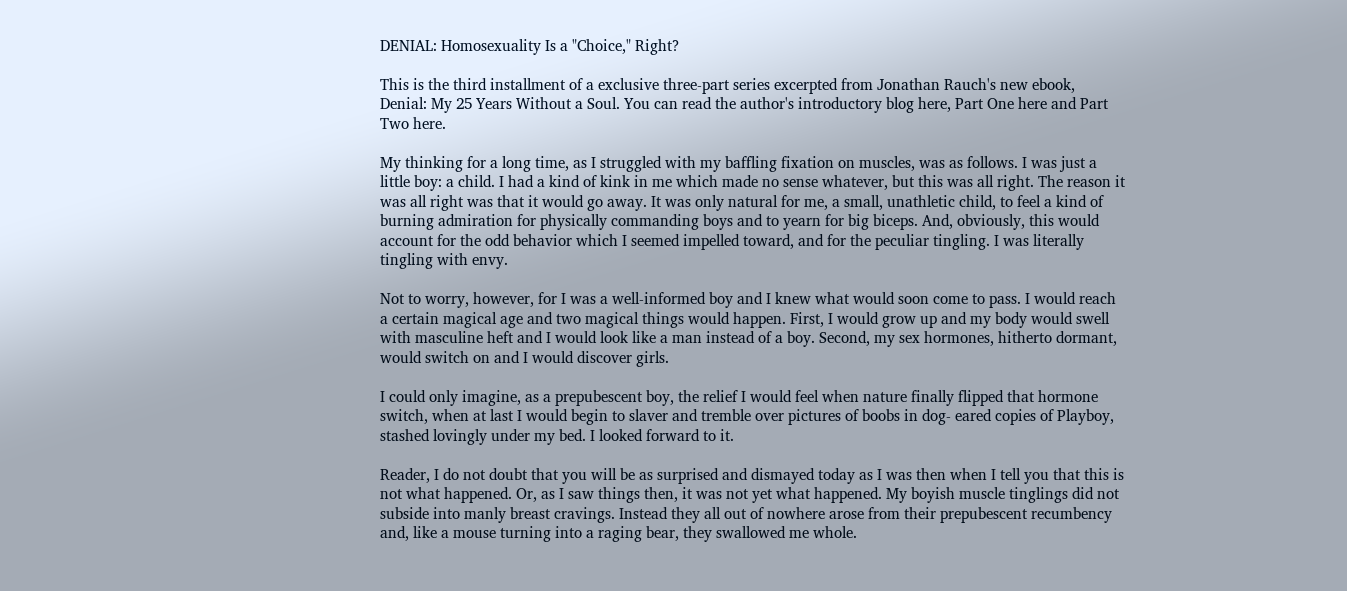DENIAL: Homosexuality Is a "Choice," Right?

This is the third installment of a exclusive three-part series excerpted from Jonathan Rauch's new ebook, Denial: My 25 Years Without a Soul. You can read the author's introductory blog here, Part One here and Part Two here.

My thinking for a long time, as I struggled with my baffling fixation on muscles, was as follows. I was just a little boy: a child. I had a kind of kink in me which made no sense whatever, but this was all right. The reason it was all right was that it would go away. It was only natural for me, a small, unathletic child, to feel a kind of burning admiration for physically commanding boys and to yearn for big biceps. And, obviously, this would account for the odd behavior which I seemed impelled toward, and for the peculiar tingling. I was literally tingling with envy.

Not to worry, however, for I was a well-informed boy and I knew what would soon come to pass. I would reach a certain magical age and two magical things would happen. First, I would grow up and my body would swell with masculine heft and I would look like a man instead of a boy. Second, my sex hormones, hitherto dormant, would switch on and I would discover girls.

I could only imagine, as a prepubescent boy, the relief I would feel when nature finally flipped that hormone switch, when at last I would begin to slaver and tremble over pictures of boobs in dog- eared copies of Playboy, stashed lovingly under my bed. I looked forward to it.

Reader, I do not doubt that you will be as surprised and dismayed today as I was then when I tell you that this is not what happened. Or, as I saw things then, it was not yet what happened. My boyish muscle tinglings did not subside into manly breast cravings. Instead they all out of nowhere arose from their prepubescent recumbency and, like a mouse turning into a raging bear, they swallowed me whole.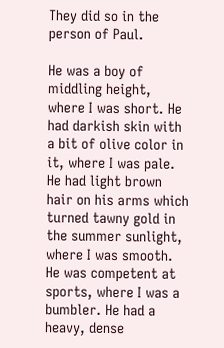They did so in the person of Paul.

He was a boy of middling height, where I was short. He had darkish skin with a bit of olive color in it, where I was pale. He had light brown hair on his arms which turned tawny gold in the summer sunlight, where I was smooth. He was competent at sports, where I was a bumbler. He had a heavy, dense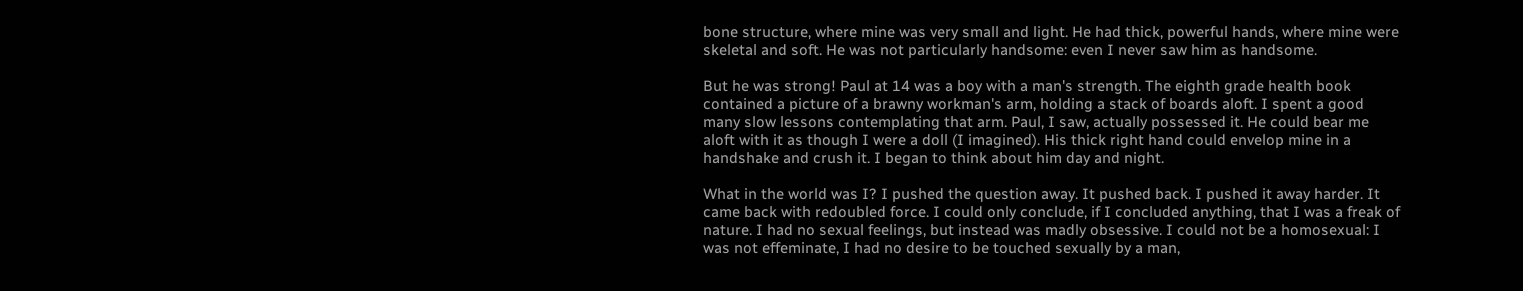bone structure, where mine was very small and light. He had thick, powerful hands, where mine were skeletal and soft. He was not particularly handsome: even I never saw him as handsome.

But he was strong! Paul at 14 was a boy with a man's strength. The eighth grade health book contained a picture of a brawny workman's arm, holding a stack of boards aloft. I spent a good many slow lessons contemplating that arm. Paul, I saw, actually possessed it. He could bear me aloft with it as though I were a doll (I imagined). His thick right hand could envelop mine in a handshake and crush it. I began to think about him day and night.

What in the world was I? I pushed the question away. It pushed back. I pushed it away harder. It came back with redoubled force. I could only conclude, if I concluded anything, that I was a freak of nature. I had no sexual feelings, but instead was madly obsessive. I could not be a homosexual: I was not effeminate, I had no desire to be touched sexually by a man,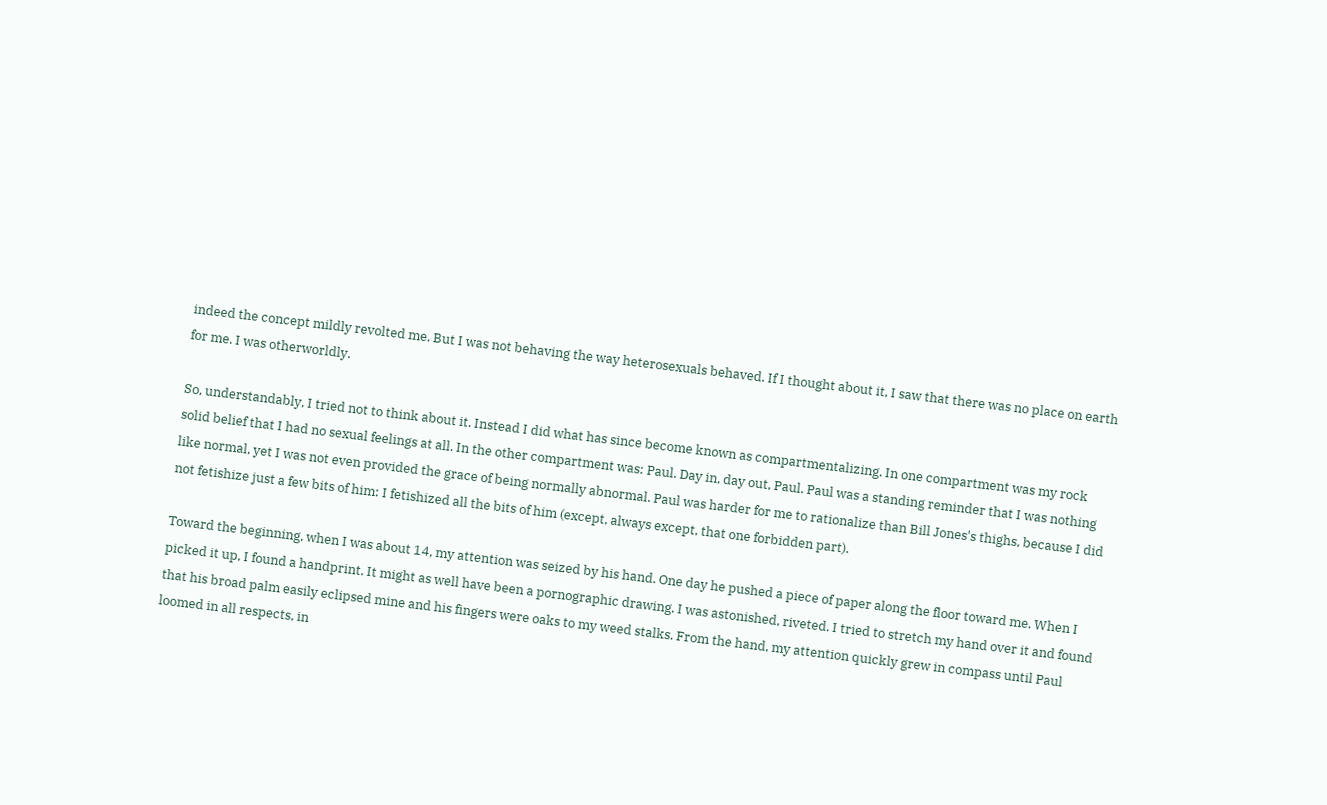indeed the concept mildly revolted me. But I was not behaving the way heterosexuals behaved. If I thought about it, I saw that there was no place on earth for me. I was otherworldly.

So, understandably, I tried not to think about it. Instead I did what has since become known as compartmentalizing. In one compartment was my rock solid belief that I had no sexual feelings at all. In the other compartment was: Paul. Day in, day out, Paul. Paul was a standing reminder that I was nothing like normal, yet I was not even provided the grace of being normally abnormal. Paul was harder for me to rationalize than Bill Jones's thighs, because I did not fetishize just a few bits of him: I fetishized all the bits of him (except, always except, that one forbidden part).

Toward the beginning, when I was about 14, my attention was seized by his hand. One day he pushed a piece of paper along the floor toward me. When I picked it up, I found a handprint. It might as well have been a pornographic drawing. I was astonished, riveted. I tried to stretch my hand over it and found that his broad palm easily eclipsed mine and his fingers were oaks to my weed stalks. From the hand, my attention quickly grew in compass until Paul loomed in all respects, in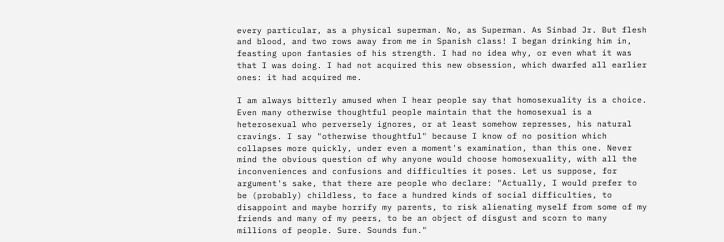every particular, as a physical superman. No, as Superman. As Sinbad Jr. But flesh and blood, and two rows away from me in Spanish class! I began drinking him in, feasting upon fantasies of his strength. I had no idea why, or even what it was that I was doing. I had not acquired this new obsession, which dwarfed all earlier ones: it had acquired me.

I am always bitterly amused when I hear people say that homosexuality is a choice. Even many otherwise thoughtful people maintain that the homosexual is a heterosexual who perversely ignores, or at least somehow represses, his natural cravings. I say "otherwise thoughtful" because I know of no position which collapses more quickly, under even a moment's examination, than this one. Never mind the obvious question of why anyone would choose homosexuality, with all the inconveniences and confusions and difficulties it poses. Let us suppose, for argument's sake, that there are people who declare: "Actually, I would prefer to be (probably) childless, to face a hundred kinds of social difficulties, to disappoint and maybe horrify my parents, to risk alienating myself from some of my friends and many of my peers, to be an object of disgust and scorn to many millions of people. Sure. Sounds fun."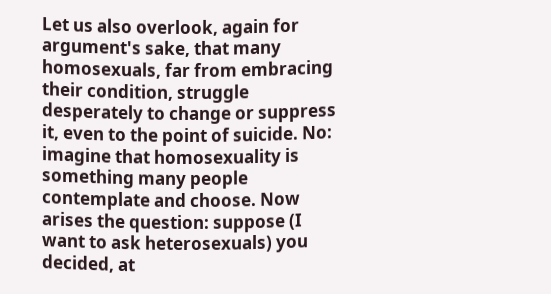Let us also overlook, again for argument's sake, that many homosexuals, far from embracing their condition, struggle desperately to change or suppress it, even to the point of suicide. No: imagine that homosexuality is something many people contemplate and choose. Now arises the question: suppose (I want to ask heterosexuals) you decided, at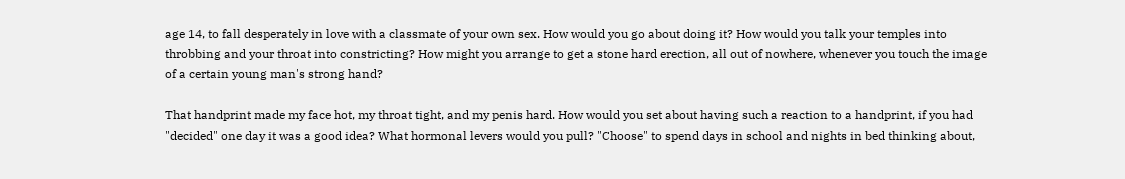age 14, to fall desperately in love with a classmate of your own sex. How would you go about doing it? How would you talk your temples into throbbing and your throat into constricting? How might you arrange to get a stone hard erection, all out of nowhere, whenever you touch the image of a certain young man's strong hand?

That handprint made my face hot, my throat tight, and my penis hard. How would you set about having such a reaction to a handprint, if you had "decided" one day it was a good idea? What hormonal levers would you pull? "Choose" to spend days in school and nights in bed thinking about,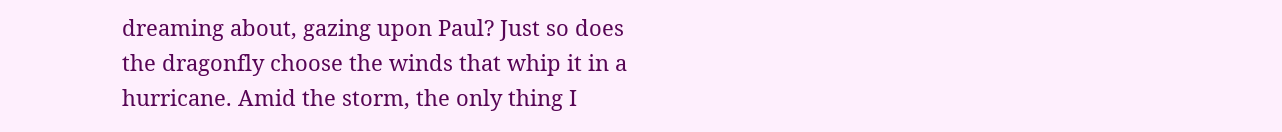dreaming about, gazing upon Paul? Just so does the dragonfly choose the winds that whip it in a hurricane. Amid the storm, the only thing I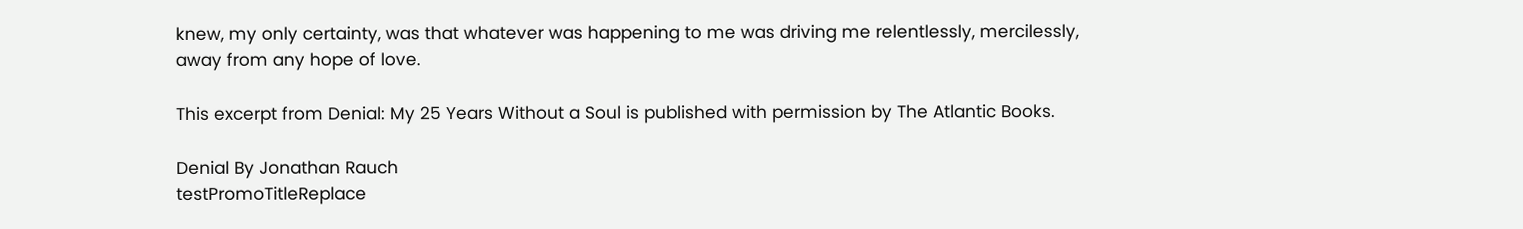knew, my only certainty, was that whatever was happening to me was driving me relentlessly, mercilessly, away from any hope of love.

This excerpt from Denial: My 25 Years Without a Soul is published with permission by The Atlantic Books.

Denial By Jonathan Rauch
testPromoTitleReplace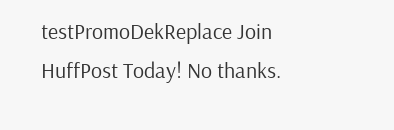testPromoDekReplace Join HuffPost Today! No thanks.